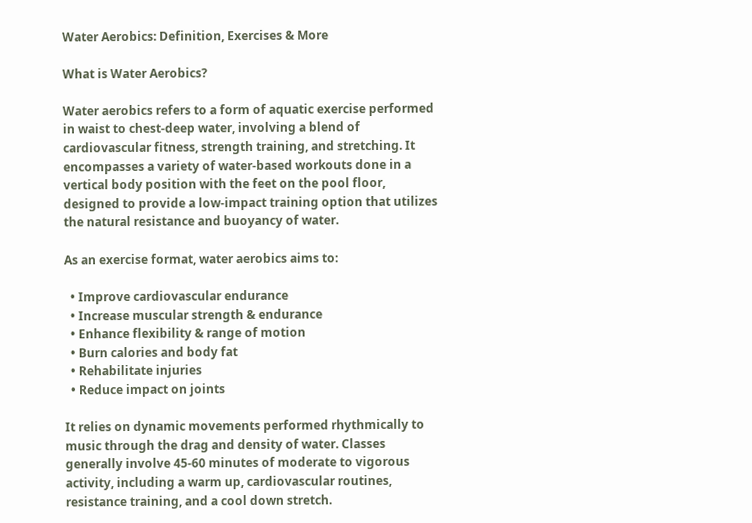Water Aerobics: Definition, Exercises & More

What is Water Aerobics?

Water aerobics refers to a form of aquatic exercise performed in waist to chest-deep water, involving a blend of cardiovascular fitness, strength training, and stretching. It encompasses a variety of water-based workouts done in a vertical body position with the feet on the pool floor, designed to provide a low-impact training option that utilizes the natural resistance and buoyancy of water.

As an exercise format, water aerobics aims to:

  • Improve cardiovascular endurance
  • Increase muscular strength & endurance
  • Enhance flexibility & range of motion
  • Burn calories and body fat
  • Rehabilitate injuries
  • Reduce impact on joints

It relies on dynamic movements performed rhythmically to music through the drag and density of water. Classes generally involve 45-60 minutes of moderate to vigorous activity, including a warm up, cardiovascular routines, resistance training, and a cool down stretch.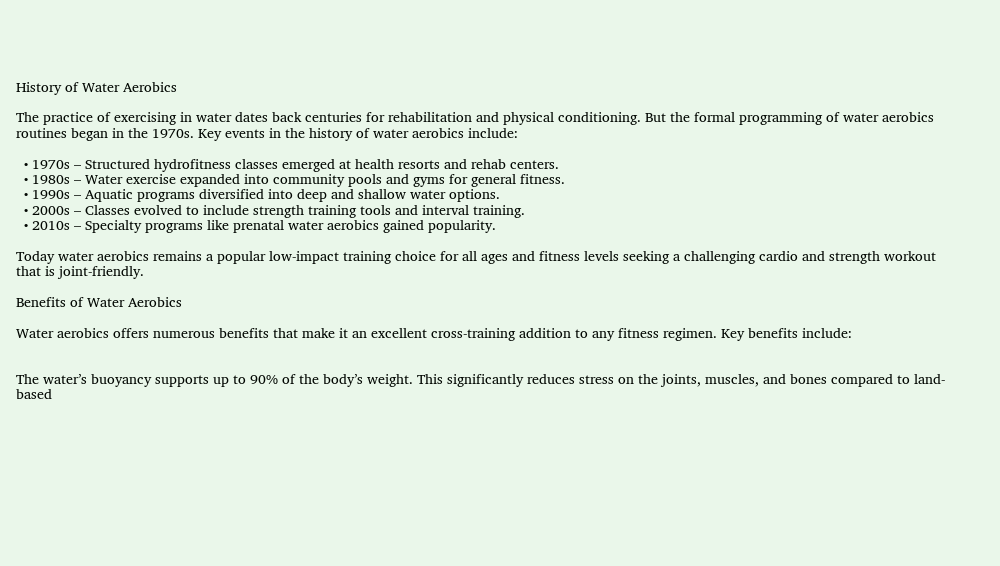History of Water Aerobics

The practice of exercising in water dates back centuries for rehabilitation and physical conditioning. But the formal programming of water aerobics routines began in the 1970s. Key events in the history of water aerobics include:

  • 1970s – Structured hydrofitness classes emerged at health resorts and rehab centers.
  • 1980s – Water exercise expanded into community pools and gyms for general fitness.
  • 1990s – Aquatic programs diversified into deep and shallow water options.
  • 2000s – Classes evolved to include strength training tools and interval training.
  • 2010s – Specialty programs like prenatal water aerobics gained popularity.

Today water aerobics remains a popular low-impact training choice for all ages and fitness levels seeking a challenging cardio and strength workout that is joint-friendly.

Benefits of Water Aerobics

Water aerobics offers numerous benefits that make it an excellent cross-training addition to any fitness regimen. Key benefits include:


The water’s buoyancy supports up to 90% of the body’s weight. This significantly reduces stress on the joints, muscles, and bones compared to land-based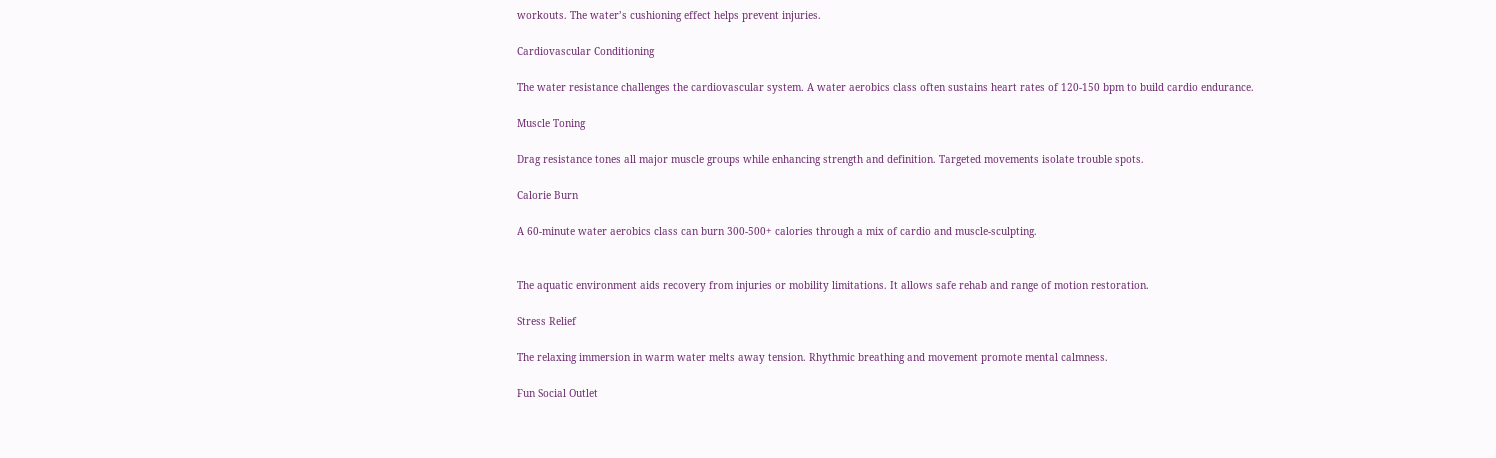workouts. The water’s cushioning effect helps prevent injuries.

Cardiovascular Conditioning

The water resistance challenges the cardiovascular system. A water aerobics class often sustains heart rates of 120-150 bpm to build cardio endurance.

Muscle Toning

Drag resistance tones all major muscle groups while enhancing strength and definition. Targeted movements isolate trouble spots.

Calorie Burn

A 60-minute water aerobics class can burn 300-500+ calories through a mix of cardio and muscle-sculpting.


The aquatic environment aids recovery from injuries or mobility limitations. It allows safe rehab and range of motion restoration.

Stress Relief

The relaxing immersion in warm water melts away tension. Rhythmic breathing and movement promote mental calmness.

Fun Social Outlet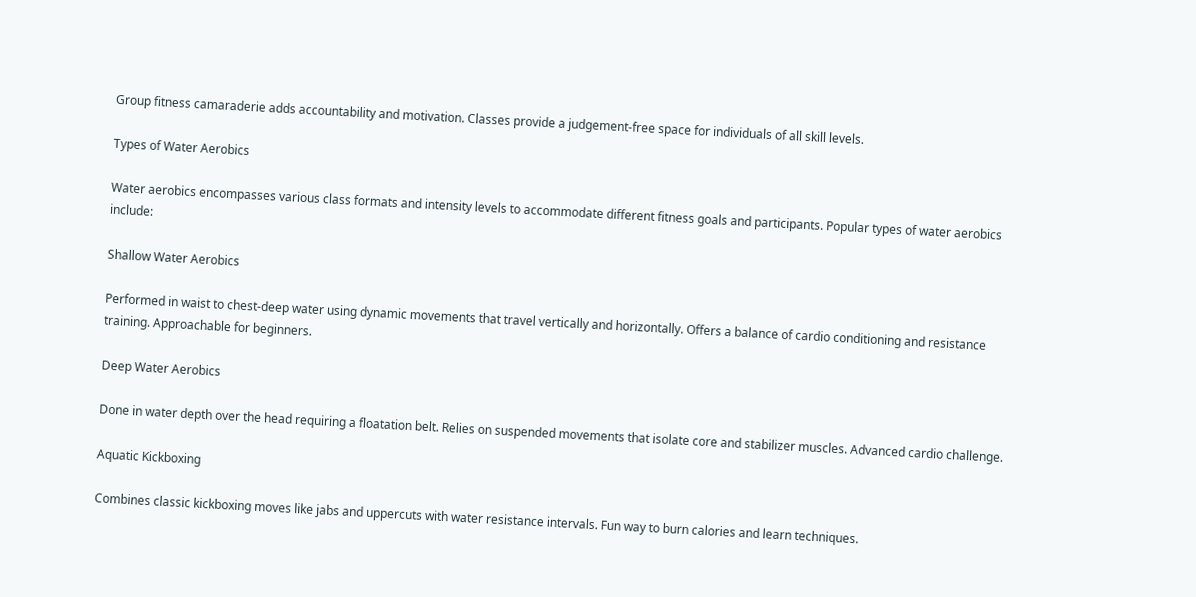Group fitness camaraderie adds accountability and motivation. Classes provide a judgement-free space for individuals of all skill levels.

Types of Water Aerobics

Water aerobics encompasses various class formats and intensity levels to accommodate different fitness goals and participants. Popular types of water aerobics include:

Shallow Water Aerobics

Performed in waist to chest-deep water using dynamic movements that travel vertically and horizontally. Offers a balance of cardio conditioning and resistance training. Approachable for beginners.

Deep Water Aerobics

Done in water depth over the head requiring a floatation belt. Relies on suspended movements that isolate core and stabilizer muscles. Advanced cardio challenge.

Aquatic Kickboxing

Combines classic kickboxing moves like jabs and uppercuts with water resistance intervals. Fun way to burn calories and learn techniques.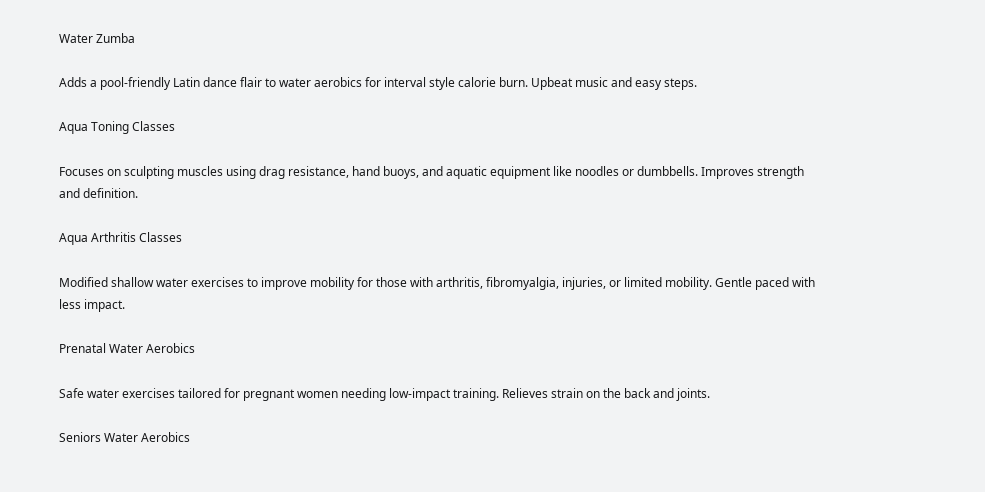Water Zumba

Adds a pool-friendly Latin dance flair to water aerobics for interval style calorie burn. Upbeat music and easy steps.

Aqua Toning Classes

Focuses on sculpting muscles using drag resistance, hand buoys, and aquatic equipment like noodles or dumbbells. Improves strength and definition.

Aqua Arthritis Classes

Modified shallow water exercises to improve mobility for those with arthritis, fibromyalgia, injuries, or limited mobility. Gentle paced with less impact.

Prenatal Water Aerobics

Safe water exercises tailored for pregnant women needing low-impact training. Relieves strain on the back and joints.

Seniors Water Aerobics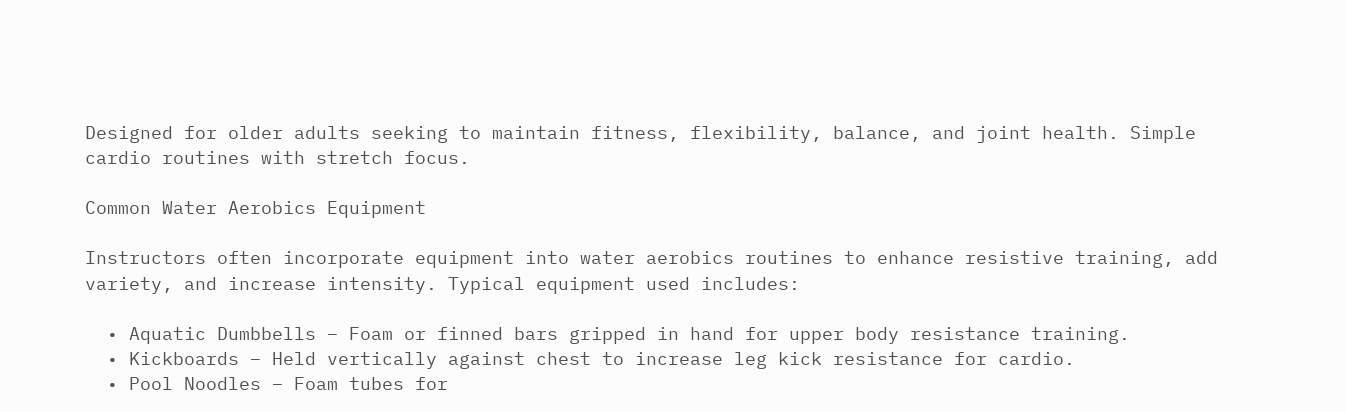Designed for older adults seeking to maintain fitness, flexibility, balance, and joint health. Simple cardio routines with stretch focus.

Common Water Aerobics Equipment

Instructors often incorporate equipment into water aerobics routines to enhance resistive training, add variety, and increase intensity. Typical equipment used includes:

  • Aquatic Dumbbells – Foam or finned bars gripped in hand for upper body resistance training.
  • Kickboards – Held vertically against chest to increase leg kick resistance for cardio.
  • Pool Noodles – Foam tubes for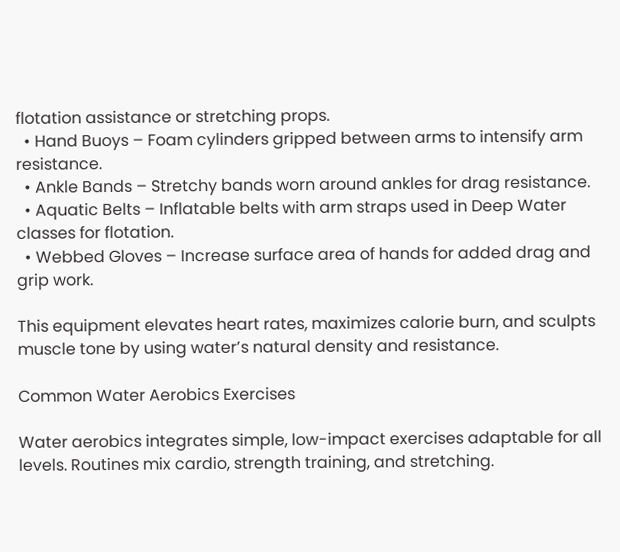flotation assistance or stretching props.
  • Hand Buoys – Foam cylinders gripped between arms to intensify arm resistance.
  • Ankle Bands – Stretchy bands worn around ankles for drag resistance.
  • Aquatic Belts – Inflatable belts with arm straps used in Deep Water classes for flotation.
  • Webbed Gloves – Increase surface area of hands for added drag and grip work.

This equipment elevates heart rates, maximizes calorie burn, and sculpts muscle tone by using water’s natural density and resistance.

Common Water Aerobics Exercises

Water aerobics integrates simple, low-impact exercises adaptable for all levels. Routines mix cardio, strength training, and stretching.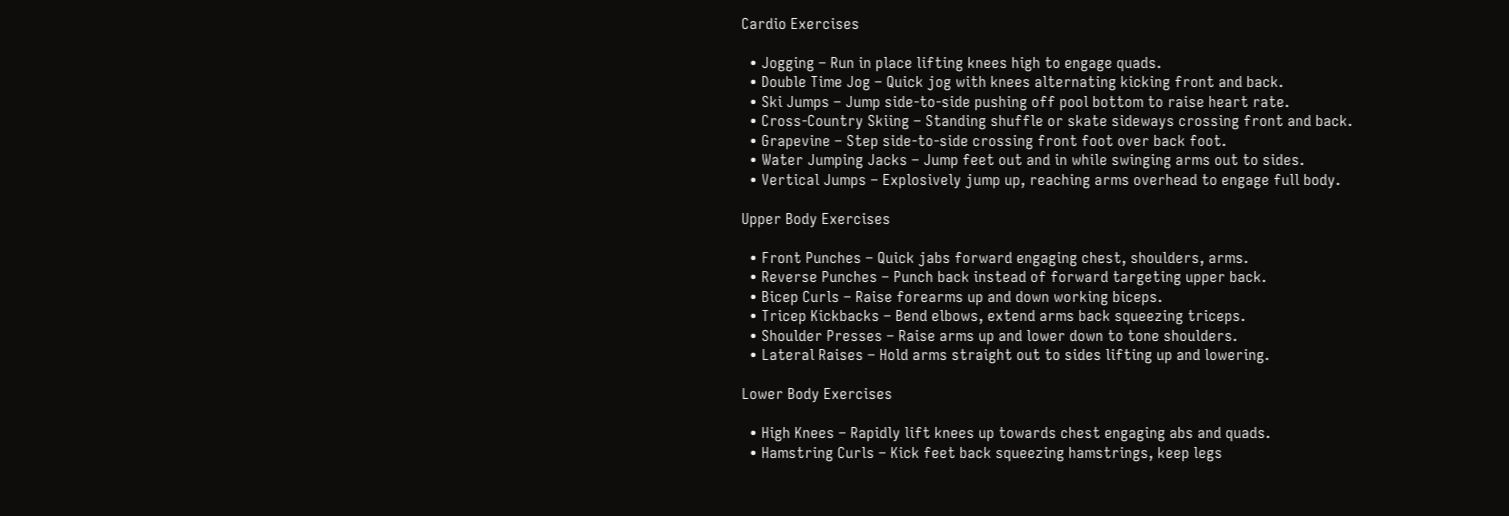Cardio Exercises

  • Jogging – Run in place lifting knees high to engage quads.
  • Double Time Jog – Quick jog with knees alternating kicking front and back.
  • Ski Jumps – Jump side-to-side pushing off pool bottom to raise heart rate.
  • Cross-Country Skiing – Standing shuffle or skate sideways crossing front and back.
  • Grapevine – Step side-to-side crossing front foot over back foot.
  • Water Jumping Jacks – Jump feet out and in while swinging arms out to sides.
  • Vertical Jumps – Explosively jump up, reaching arms overhead to engage full body.

Upper Body Exercises

  • Front Punches – Quick jabs forward engaging chest, shoulders, arms.
  • Reverse Punches – Punch back instead of forward targeting upper back.
  • Bicep Curls – Raise forearms up and down working biceps.
  • Tricep Kickbacks – Bend elbows, extend arms back squeezing triceps.
  • Shoulder Presses – Raise arms up and lower down to tone shoulders.
  • Lateral Raises – Hold arms straight out to sides lifting up and lowering.

Lower Body Exercises

  • High Knees – Rapidly lift knees up towards chest engaging abs and quads.
  • Hamstring Curls – Kick feet back squeezing hamstrings, keep legs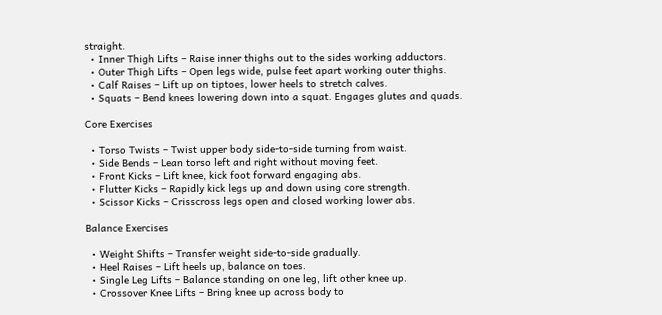straight.
  • Inner Thigh Lifts – Raise inner thighs out to the sides working adductors.
  • Outer Thigh Lifts – Open legs wide, pulse feet apart working outer thighs.
  • Calf Raises – Lift up on tiptoes, lower heels to stretch calves.
  • Squats – Bend knees lowering down into a squat. Engages glutes and quads.

Core Exercises

  • Torso Twists – Twist upper body side-to-side turning from waist.
  • Side Bends – Lean torso left and right without moving feet.
  • Front Kicks – Lift knee, kick foot forward engaging abs.
  • Flutter Kicks – Rapidly kick legs up and down using core strength.
  • Scissor Kicks – Crisscross legs open and closed working lower abs.

Balance Exercises

  • Weight Shifts – Transfer weight side-to-side gradually.
  • Heel Raises – Lift heels up, balance on toes.
  • Single Leg Lifts – Balance standing on one leg, lift other knee up.
  • Crossover Knee Lifts – Bring knee up across body to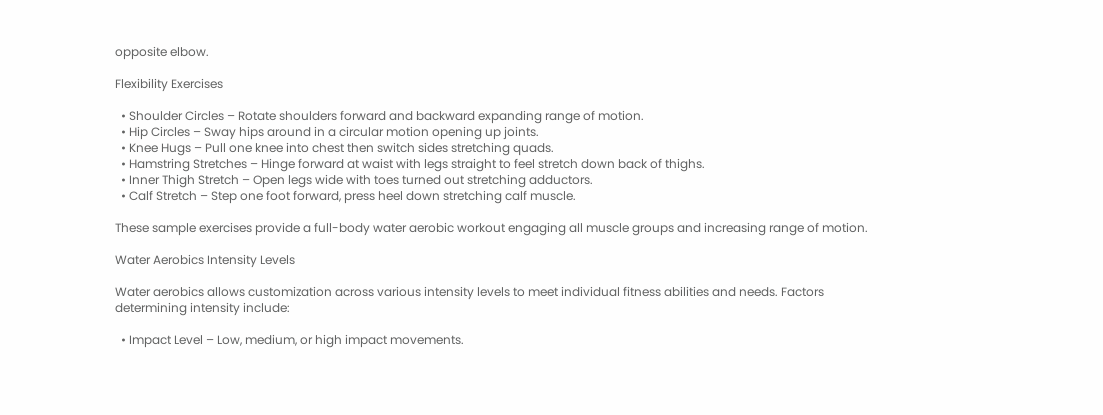opposite elbow.

Flexibility Exercises

  • Shoulder Circles – Rotate shoulders forward and backward expanding range of motion.
  • Hip Circles – Sway hips around in a circular motion opening up joints.
  • Knee Hugs – Pull one knee into chest then switch sides stretching quads.
  • Hamstring Stretches – Hinge forward at waist with legs straight to feel stretch down back of thighs.
  • Inner Thigh Stretch – Open legs wide with toes turned out stretching adductors.
  • Calf Stretch – Step one foot forward, press heel down stretching calf muscle.

These sample exercises provide a full-body water aerobic workout engaging all muscle groups and increasing range of motion.

Water Aerobics Intensity Levels

Water aerobics allows customization across various intensity levels to meet individual fitness abilities and needs. Factors determining intensity include:

  • Impact Level – Low, medium, or high impact movements.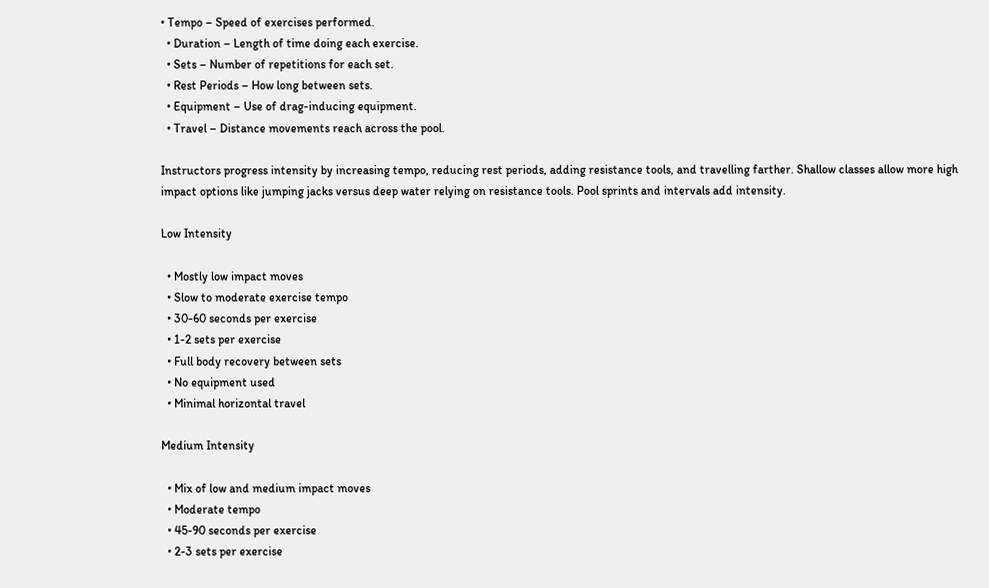• Tempo – Speed of exercises performed.
  • Duration – Length of time doing each exercise.
  • Sets – Number of repetitions for each set.
  • Rest Periods – How long between sets.
  • Equipment – Use of drag-inducing equipment.
  • Travel – Distance movements reach across the pool.

Instructors progress intensity by increasing tempo, reducing rest periods, adding resistance tools, and travelling farther. Shallow classes allow more high impact options like jumping jacks versus deep water relying on resistance tools. Pool sprints and intervals add intensity.

Low Intensity

  • Mostly low impact moves
  • Slow to moderate exercise tempo
  • 30-60 seconds per exercise
  • 1-2 sets per exercise
  • Full body recovery between sets
  • No equipment used
  • Minimal horizontal travel

Medium Intensity

  • Mix of low and medium impact moves
  • Moderate tempo
  • 45-90 seconds per exercise
  • 2-3 sets per exercise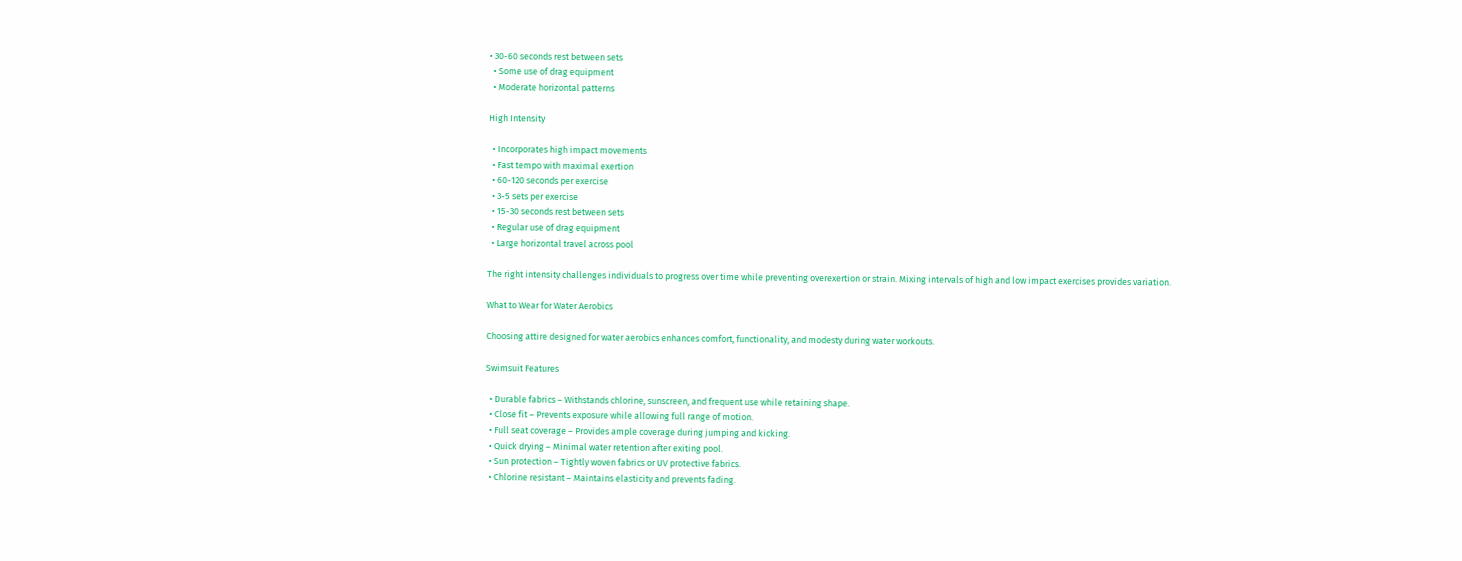• 30-60 seconds rest between sets
  • Some use of drag equipment
  • Moderate horizontal patterns

High Intensity

  • Incorporates high impact movements
  • Fast tempo with maximal exertion
  • 60-120 seconds per exercise
  • 3-5 sets per exercise
  • 15-30 seconds rest between sets
  • Regular use of drag equipment
  • Large horizontal travel across pool

The right intensity challenges individuals to progress over time while preventing overexertion or strain. Mixing intervals of high and low impact exercises provides variation.

What to Wear for Water Aerobics

Choosing attire designed for water aerobics enhances comfort, functionality, and modesty during water workouts.

Swimsuit Features

  • Durable fabrics – Withstands chlorine, sunscreen, and frequent use while retaining shape.
  • Close fit – Prevents exposure while allowing full range of motion.
  • Full seat coverage – Provides ample coverage during jumping and kicking.
  • Quick drying – Minimal water retention after exiting pool.
  • Sun protection – Tightly woven fabrics or UV protective fabrics.
  • Chlorine resistant – Maintains elasticity and prevents fading.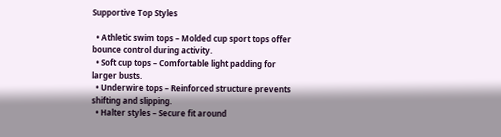Supportive Top Styles

  • Athletic swim tops – Molded cup sport tops offer bounce control during activity.
  • Soft cup tops – Comfortable light padding for larger busts.
  • Underwire tops – Reinforced structure prevents shifting and slipping.
  • Halter styles – Secure fit around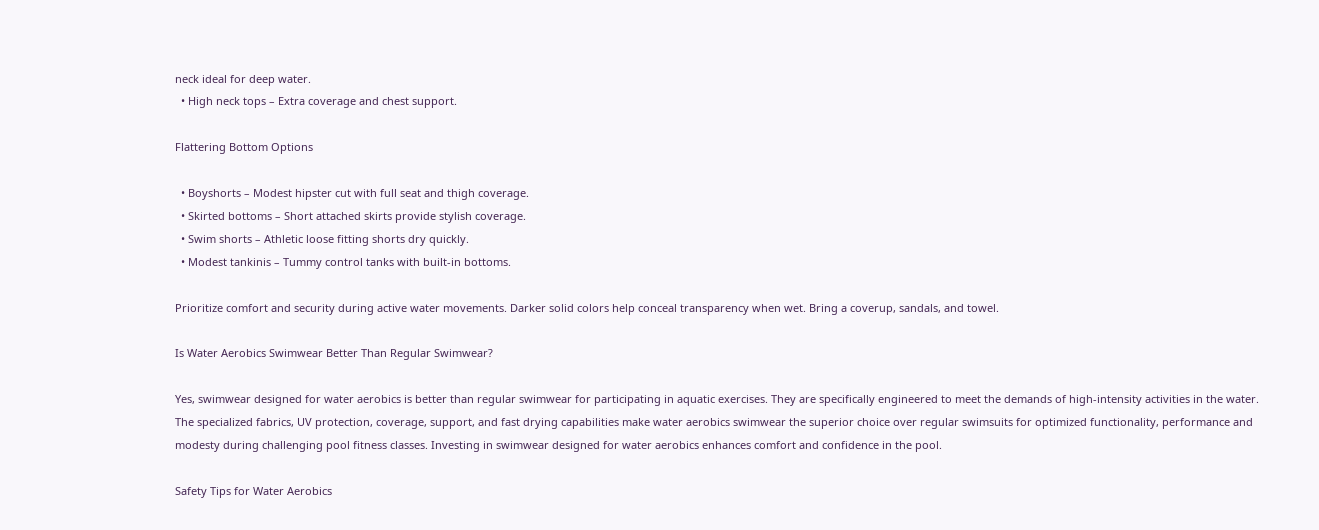neck ideal for deep water.
  • High neck tops – Extra coverage and chest support.

Flattering Bottom Options

  • Boyshorts – Modest hipster cut with full seat and thigh coverage.
  • Skirted bottoms – Short attached skirts provide stylish coverage.
  • Swim shorts – Athletic loose fitting shorts dry quickly.
  • Modest tankinis – Tummy control tanks with built-in bottoms.

Prioritize comfort and security during active water movements. Darker solid colors help conceal transparency when wet. Bring a coverup, sandals, and towel.

Is Water Aerobics Swimwear Better Than Regular Swimwear?

Yes, swimwear designed for water aerobics is better than regular swimwear for participating in aquatic exercises. They are specifically engineered to meet the demands of high-intensity activities in the water. The specialized fabrics, UV protection, coverage, support, and fast drying capabilities make water aerobics swimwear the superior choice over regular swimsuits for optimized functionality, performance and modesty during challenging pool fitness classes. Investing in swimwear designed for water aerobics enhances comfort and confidence in the pool.

Safety Tips for Water Aerobics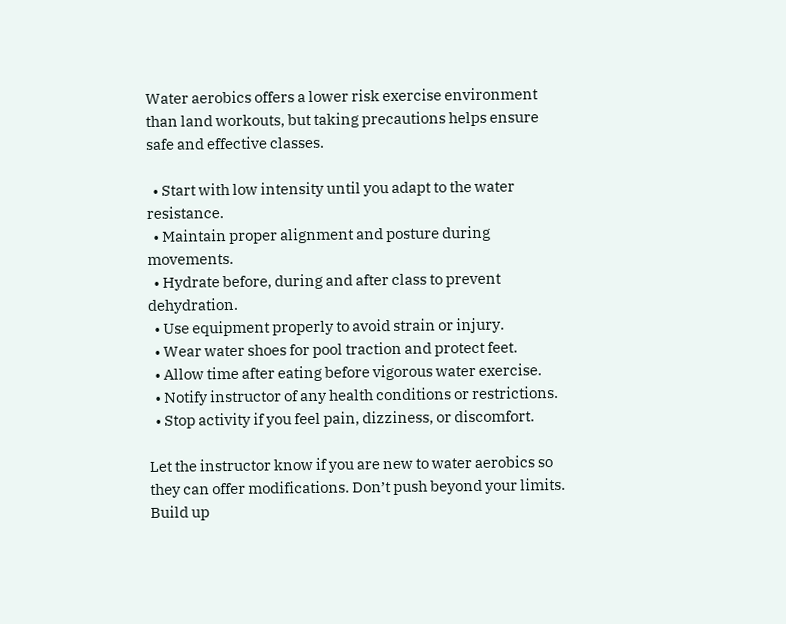Water aerobics offers a lower risk exercise environment than land workouts, but taking precautions helps ensure safe and effective classes.

  • Start with low intensity until you adapt to the water resistance.
  • Maintain proper alignment and posture during movements.
  • Hydrate before, during and after class to prevent dehydration.
  • Use equipment properly to avoid strain or injury.
  • Wear water shoes for pool traction and protect feet.
  • Allow time after eating before vigorous water exercise.
  • Notify instructor of any health conditions or restrictions.
  • Stop activity if you feel pain, dizziness, or discomfort.

Let the instructor know if you are new to water aerobics so they can offer modifications. Don’t push beyond your limits. Build up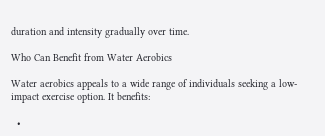duration and intensity gradually over time.

Who Can Benefit from Water Aerobics

Water aerobics appeals to a wide range of individuals seeking a low-impact exercise option. It benefits:

  •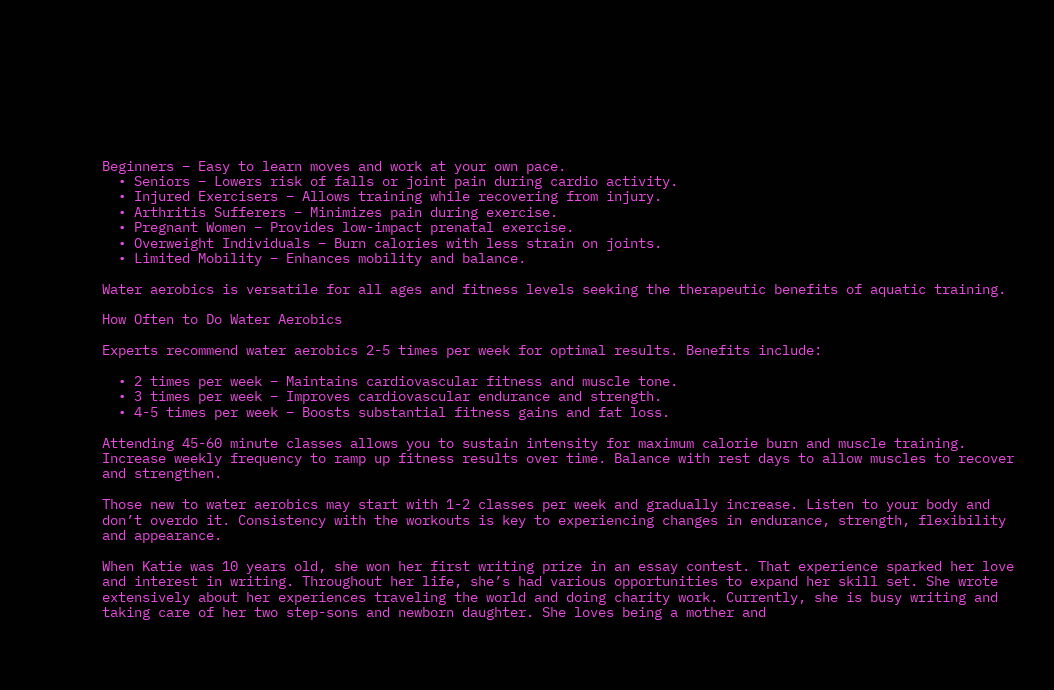Beginners – Easy to learn moves and work at your own pace.
  • Seniors – Lowers risk of falls or joint pain during cardio activity.
  • Injured Exercisers – Allows training while recovering from injury.
  • Arthritis Sufferers – Minimizes pain during exercise.
  • Pregnant Women – Provides low-impact prenatal exercise.
  • Overweight Individuals – Burn calories with less strain on joints.
  • Limited Mobility – Enhances mobility and balance.

Water aerobics is versatile for all ages and fitness levels seeking the therapeutic benefits of aquatic training.

How Often to Do Water Aerobics

Experts recommend water aerobics 2-5 times per week for optimal results. Benefits include:

  • 2 times per week – Maintains cardiovascular fitness and muscle tone.
  • 3 times per week – Improves cardiovascular endurance and strength.
  • 4-5 times per week – Boosts substantial fitness gains and fat loss.

Attending 45-60 minute classes allows you to sustain intensity for maximum calorie burn and muscle training. Increase weekly frequency to ramp up fitness results over time. Balance with rest days to allow muscles to recover and strengthen.

Those new to water aerobics may start with 1-2 classes per week and gradually increase. Listen to your body and don’t overdo it. Consistency with the workouts is key to experiencing changes in endurance, strength, flexibility and appearance.

When Katie was 10 years old, she won her first writing prize in an essay contest. That experience sparked her love and interest in writing. Throughout her life, she’s had various opportunities to expand her skill set. She wrote extensively about her experiences traveling the world and doing charity work. Currently, she is busy writing and taking care of her two step-sons and newborn daughter. She loves being a mother and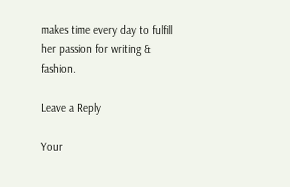makes time every day to fulfill her passion for writing & fashion.

Leave a Reply

Your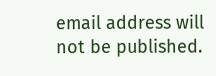email address will not be published.